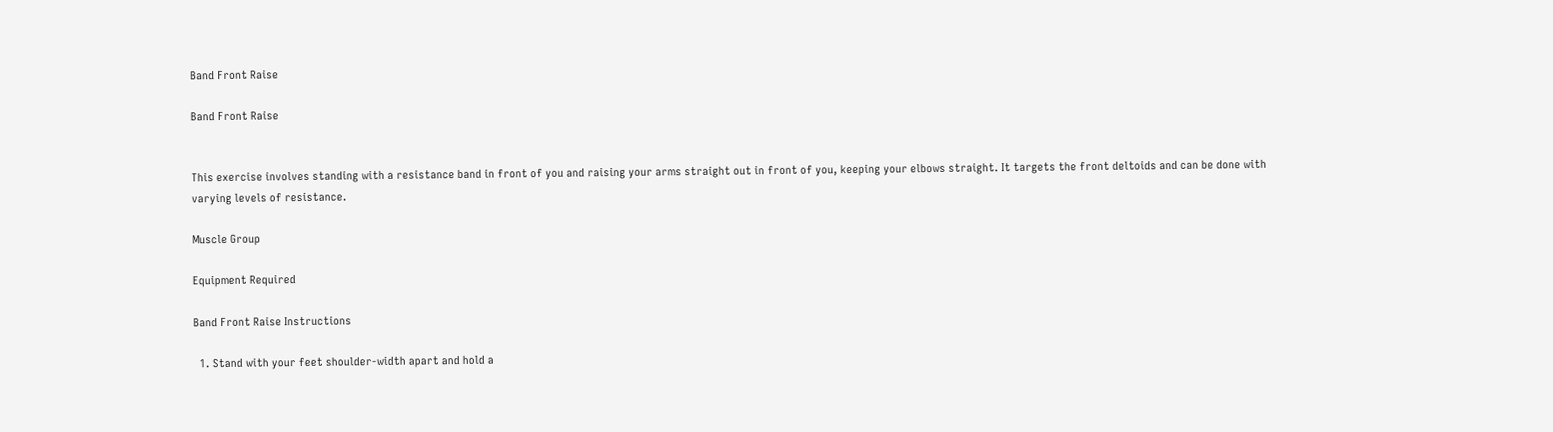Band Front Raise

Band Front Raise


This exercise involves standing with a resistance band in front of you and raising your arms straight out in front of you, keeping your elbows straight. It targets the front deltoids and can be done with varying levels of resistance.

Muscle Group

Equipment Required

Band Front Raise Instructions

  1. Stand with your feet shoulder-width apart and hold a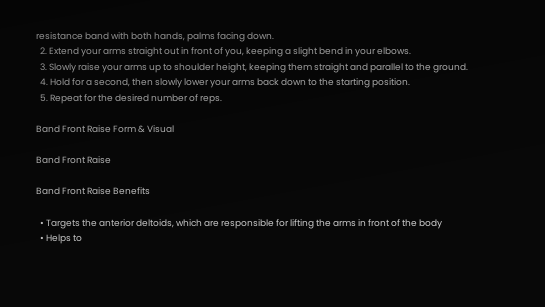resistance band with both hands, palms facing down.
  2. Extend your arms straight out in front of you, keeping a slight bend in your elbows.
  3. Slowly raise your arms up to shoulder height, keeping them straight and parallel to the ground.
  4. Hold for a second, then slowly lower your arms back down to the starting position.
  5. Repeat for the desired number of reps.

Band Front Raise Form & Visual

Band Front Raise

Band Front Raise Benefits

  • Targets the anterior deltoids, which are responsible for lifting the arms in front of the body
  • Helps to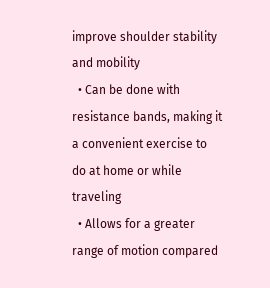improve shoulder stability and mobility
  • Can be done with resistance bands, making it a convenient exercise to do at home or while traveling
  • Allows for a greater range of motion compared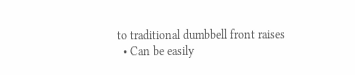to traditional dumbbell front raises
  • Can be easily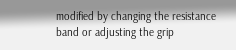modified by changing the resistance band or adjusting the grip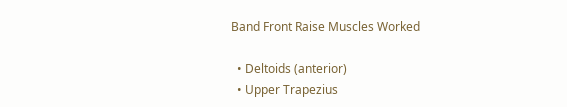Band Front Raise Muscles Worked

  • Deltoids (anterior)
  • Upper Trapezius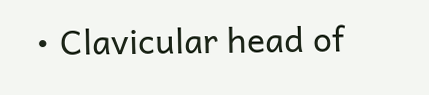• Clavicular head of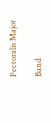Pectoralis Major

Band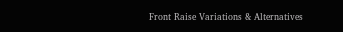Front Raise Variations & Alternatives